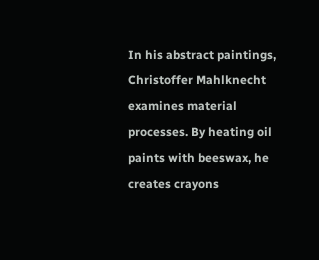In his abstract paintings, Christoffer Mahlknecht examines material processes. By heating oil paints with beeswax, he creates crayons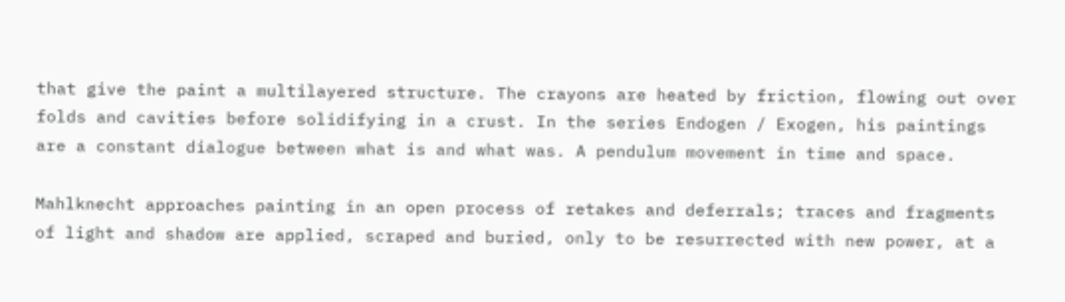that give the paint a multilayered structure. The crayons are heated by friction, flowing out over folds and cavities before solidifying in a crust. In the series Endogen / Exogen, his paintings are a constant dialogue between what is and what was. A pendulum movement in time and space.

Mahlknecht approaches painting in an open process of retakes and deferrals; traces and fragments of light and shadow are applied, scraped and buried, only to be resurrected with new power, at a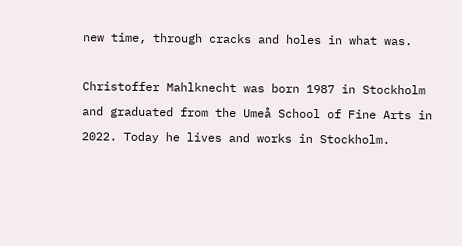new time, through cracks and holes in what was.

Christoffer Mahlknecht was born 1987 in Stockholm and graduated from the Umeå School of Fine Arts in 2022. Today he lives and works in Stockholm.